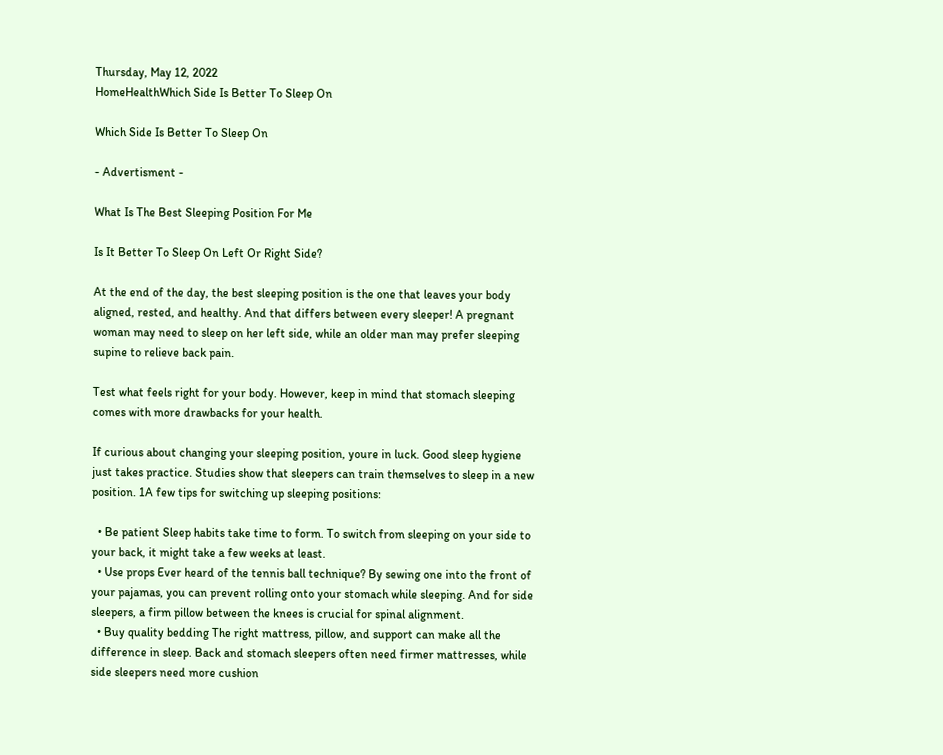Thursday, May 12, 2022
HomeHealthWhich Side Is Better To Sleep On

Which Side Is Better To Sleep On

- Advertisment -

What Is The Best Sleeping Position For Me

Is It Better To Sleep On Left Or Right Side?

At the end of the day, the best sleeping position is the one that leaves your body aligned, rested, and healthy. And that differs between every sleeper! A pregnant woman may need to sleep on her left side, while an older man may prefer sleeping supine to relieve back pain.

Test what feels right for your body. However, keep in mind that stomach sleeping comes with more drawbacks for your health.

If curious about changing your sleeping position, youre in luck. Good sleep hygiene just takes practice. Studies show that sleepers can train themselves to sleep in a new position. 1A few tips for switching up sleeping positions:

  • Be patient Sleep habits take time to form. To switch from sleeping on your side to your back, it might take a few weeks at least.
  • Use props Ever heard of the tennis ball technique? By sewing one into the front of your pajamas, you can prevent rolling onto your stomach while sleeping. And for side sleepers, a firm pillow between the knees is crucial for spinal alignment.
  • Buy quality bedding The right mattress, pillow, and support can make all the difference in sleep. Back and stomach sleepers often need firmer mattresses, while side sleepers need more cushion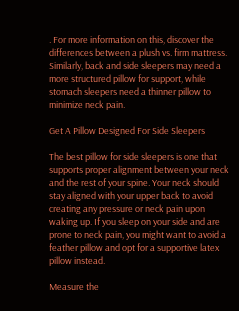. For more information on this, discover the differences between a plush vs. firm mattress. Similarly, back and side sleepers may need a more structured pillow for support, while stomach sleepers need a thinner pillow to minimize neck pain.

Get A Pillow Designed For Side Sleepers

The best pillow for side sleepers is one that supports proper alignment between your neck and the rest of your spine. Your neck should stay aligned with your upper back to avoid creating any pressure or neck pain upon waking up. If you sleep on your side and are prone to neck pain, you might want to avoid a feather pillow and opt for a supportive latex pillow instead.

Measure the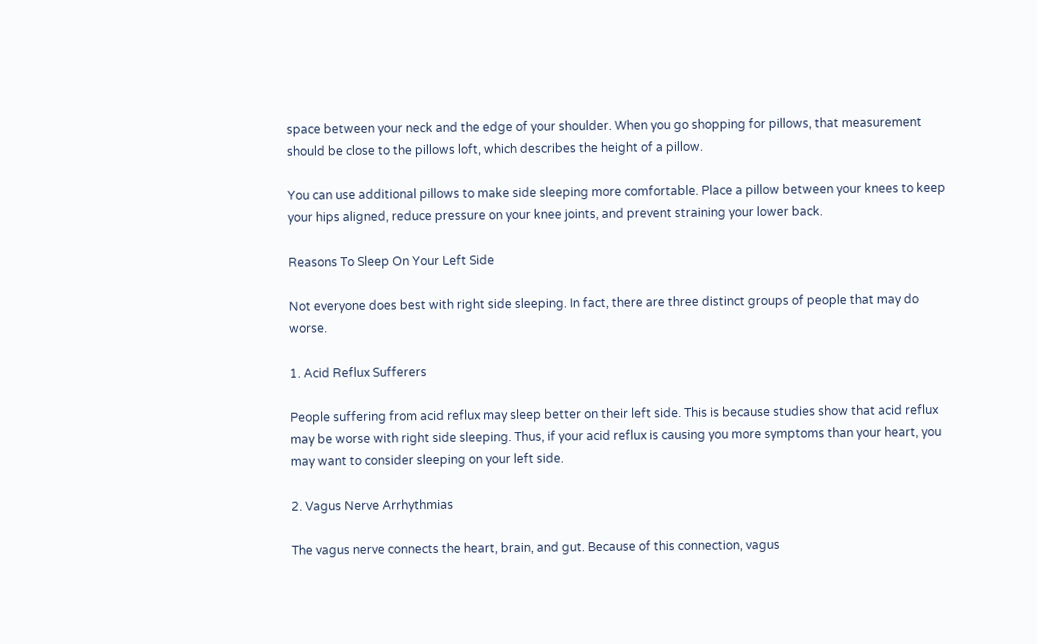space between your neck and the edge of your shoulder. When you go shopping for pillows, that measurement should be close to the pillows loft, which describes the height of a pillow.

You can use additional pillows to make side sleeping more comfortable. Place a pillow between your knees to keep your hips aligned, reduce pressure on your knee joints, and prevent straining your lower back.

Reasons To Sleep On Your Left Side

Not everyone does best with right side sleeping. In fact, there are three distinct groups of people that may do worse.

1. Acid Reflux Sufferers

People suffering from acid reflux may sleep better on their left side. This is because studies show that acid reflux may be worse with right side sleeping. Thus, if your acid reflux is causing you more symptoms than your heart, you may want to consider sleeping on your left side.

2. Vagus Nerve Arrhythmias

The vagus nerve connects the heart, brain, and gut. Because of this connection, vagus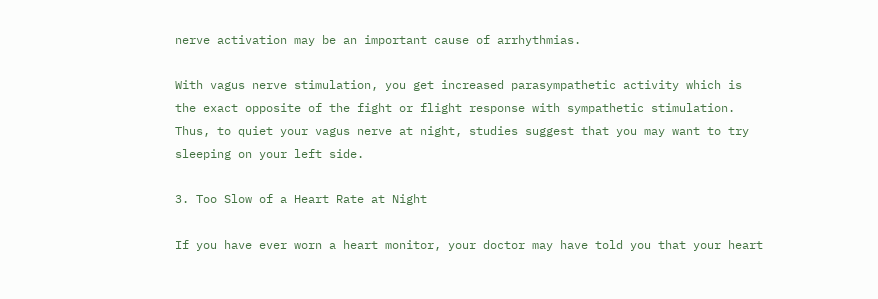nerve activation may be an important cause of arrhythmias.

With vagus nerve stimulation, you get increased parasympathetic activity which is the exact opposite of the fight or flight response with sympathetic stimulation. Thus, to quiet your vagus nerve at night, studies suggest that you may want to try sleeping on your left side.

3. Too Slow of a Heart Rate at Night

If you have ever worn a heart monitor, your doctor may have told you that your heart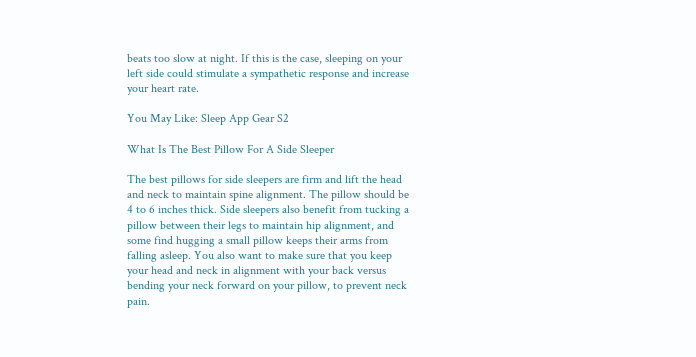beats too slow at night. If this is the case, sleeping on your left side could stimulate a sympathetic response and increase your heart rate.

You May Like: Sleep App Gear S2

What Is The Best Pillow For A Side Sleeper

The best pillows for side sleepers are firm and lift the head and neck to maintain spine alignment. The pillow should be 4 to 6 inches thick. Side sleepers also benefit from tucking a pillow between their legs to maintain hip alignment, and some find hugging a small pillow keeps their arms from falling asleep. You also want to make sure that you keep your head and neck in alignment with your back versus bending your neck forward on your pillow, to prevent neck pain.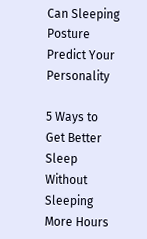Can Sleeping Posture Predict Your Personality

5 Ways to Get Better Sleep Without Sleeping More Hours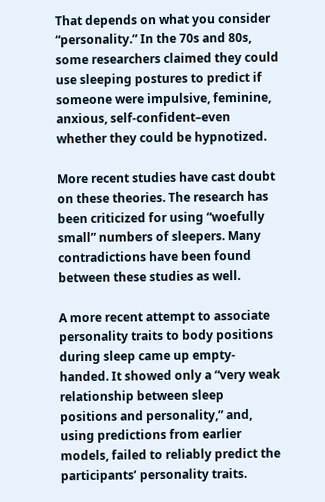That depends on what you consider “personality.” In the 70s and 80s, some researchers claimed they could use sleeping postures to predict if someone were impulsive, feminine, anxious, self-confident–even whether they could be hypnotized.

More recent studies have cast doubt on these theories. The research has been criticized for using “woefully small” numbers of sleepers. Many contradictions have been found between these studies as well.

A more recent attempt to associate personality traits to body positions during sleep came up empty-handed. It showed only a “very weak relationship between sleep positions and personality,” and, using predictions from earlier models, failed to reliably predict the participants’ personality traits.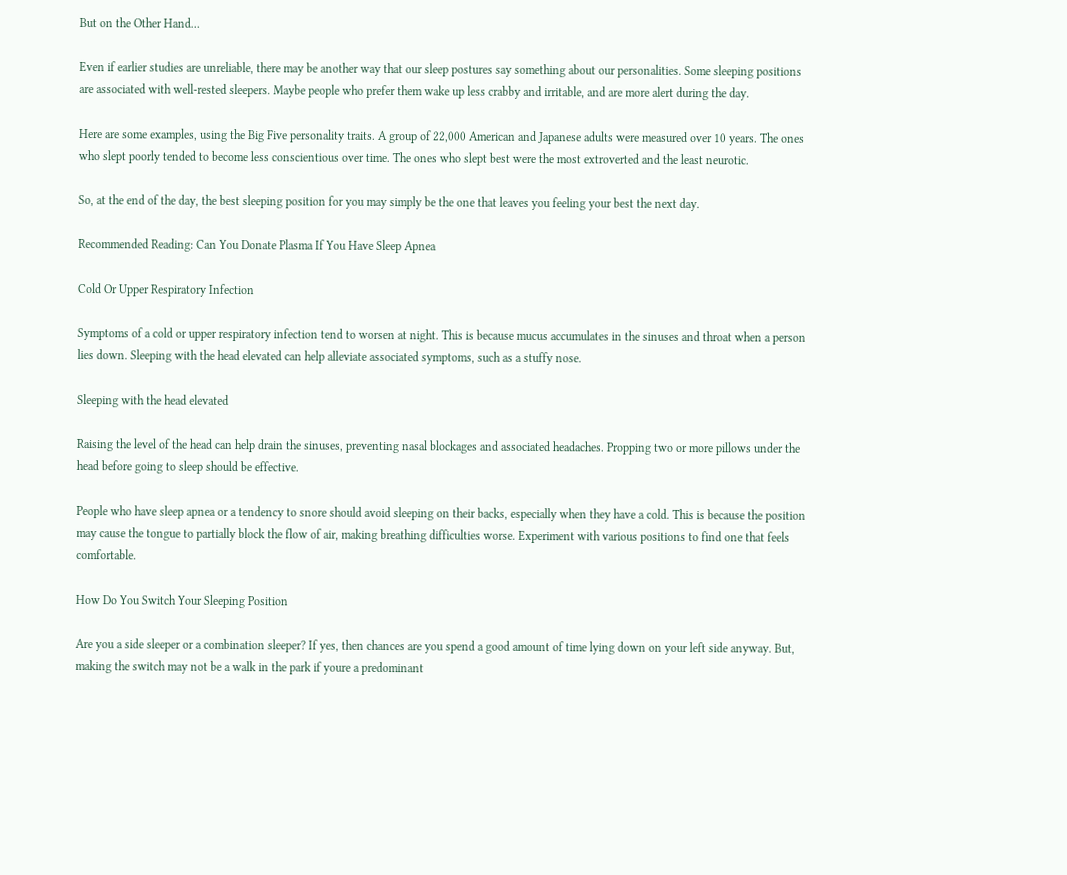But on the Other Hand…

Even if earlier studies are unreliable, there may be another way that our sleep postures say something about our personalities. Some sleeping positions are associated with well-rested sleepers. Maybe people who prefer them wake up less crabby and irritable, and are more alert during the day.

Here are some examples, using the Big Five personality traits. A group of 22,000 American and Japanese adults were measured over 10 years. The ones who slept poorly tended to become less conscientious over time. The ones who slept best were the most extroverted and the least neurotic.

So, at the end of the day, the best sleeping position for you may simply be the one that leaves you feeling your best the next day.

Recommended Reading: Can You Donate Plasma If You Have Sleep Apnea

Cold Or Upper Respiratory Infection

Symptoms of a cold or upper respiratory infection tend to worsen at night. This is because mucus accumulates in the sinuses and throat when a person lies down. Sleeping with the head elevated can help alleviate associated symptoms, such as a stuffy nose.

Sleeping with the head elevated

Raising the level of the head can help drain the sinuses, preventing nasal blockages and associated headaches. Propping two or more pillows under the head before going to sleep should be effective.

People who have sleep apnea or a tendency to snore should avoid sleeping on their backs, especially when they have a cold. This is because the position may cause the tongue to partially block the flow of air, making breathing difficulties worse. Experiment with various positions to find one that feels comfortable.

How Do You Switch Your Sleeping Position

Are you a side sleeper or a combination sleeper? If yes, then chances are you spend a good amount of time lying down on your left side anyway. But, making the switch may not be a walk in the park if youre a predominant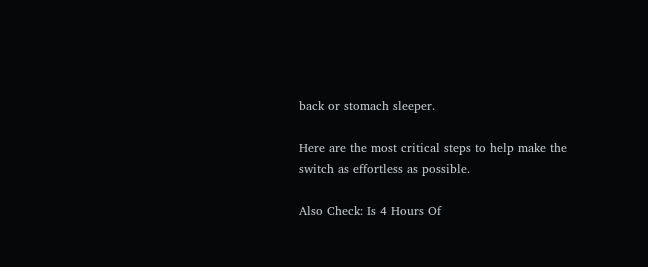back or stomach sleeper.

Here are the most critical steps to help make the switch as effortless as possible.

Also Check: Is 4 Hours Of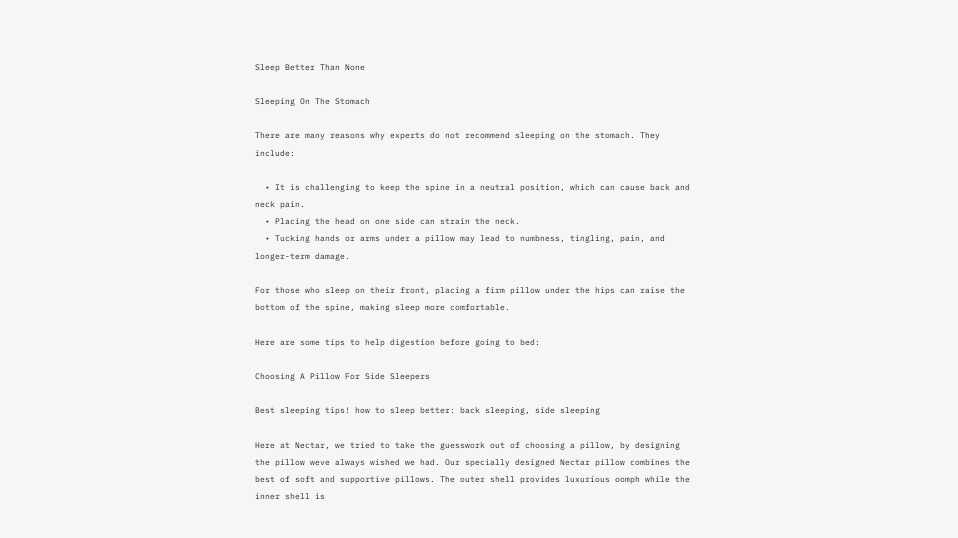Sleep Better Than None

Sleeping On The Stomach

There are many reasons why experts do not recommend sleeping on the stomach. They include:

  • It is challenging to keep the spine in a neutral position, which can cause back and neck pain.
  • Placing the head on one side can strain the neck.
  • Tucking hands or arms under a pillow may lead to numbness, tingling, pain, and longer-term damage.

For those who sleep on their front, placing a firm pillow under the hips can raise the bottom of the spine, making sleep more comfortable.

Here are some tips to help digestion before going to bed:

Choosing A Pillow For Side Sleepers

Best sleeping tips! how to sleep better: back sleeping, side sleeping

Here at Nectar, we tried to take the guesswork out of choosing a pillow, by designing the pillow weve always wished we had. Our specially designed Nectar pillow combines the best of soft and supportive pillows. The outer shell provides luxurious oomph while the inner shell is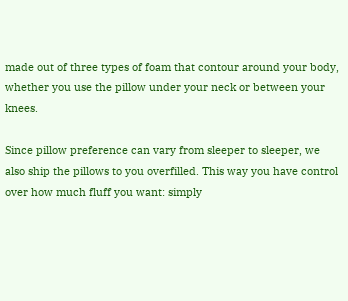made out of three types of foam that contour around your body, whether you use the pillow under your neck or between your knees.

Since pillow preference can vary from sleeper to sleeper, we also ship the pillows to you overfilled. This way you have control over how much fluff you want: simply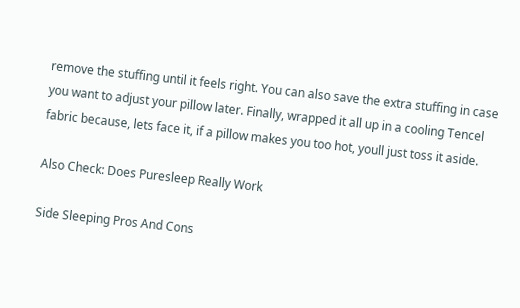remove the stuffing until it feels right. You can also save the extra stuffing in case you want to adjust your pillow later. Finally, wrapped it all up in a cooling Tencel fabric because, lets face it, if a pillow makes you too hot, youll just toss it aside.

Also Check: Does Puresleep Really Work

Side Sleeping Pros And Cons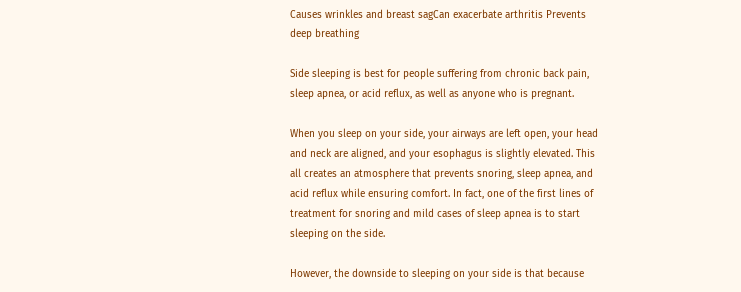Causes wrinkles and breast sagCan exacerbate arthritis Prevents deep breathing

Side sleeping is best for people suffering from chronic back pain, sleep apnea, or acid reflux, as well as anyone who is pregnant.

When you sleep on your side, your airways are left open, your head and neck are aligned, and your esophagus is slightly elevated. This all creates an atmosphere that prevents snoring, sleep apnea, and acid reflux while ensuring comfort. In fact, one of the first lines of treatment for snoring and mild cases of sleep apnea is to start sleeping on the side.

However, the downside to sleeping on your side is that because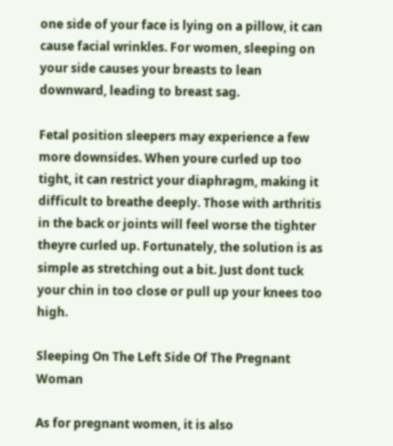one side of your face is lying on a pillow, it can cause facial wrinkles. For women, sleeping on your side causes your breasts to lean downward, leading to breast sag.

Fetal position sleepers may experience a few more downsides. When youre curled up too tight, it can restrict your diaphragm, making it difficult to breathe deeply. Those with arthritis in the back or joints will feel worse the tighter theyre curled up. Fortunately, the solution is as simple as stretching out a bit. Just dont tuck your chin in too close or pull up your knees too high.

Sleeping On The Left Side Of The Pregnant Woman

As for pregnant women, it is also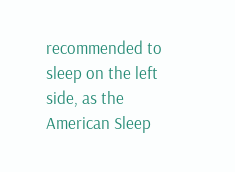recommended to sleep on the left side, as the American Sleep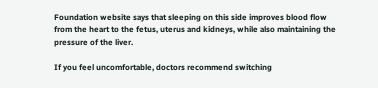Foundation website says that sleeping on this side improves blood flow from the heart to the fetus, uterus and kidneys, while also maintaining the pressure of the liver.

If you feel uncomfortable, doctors recommend switching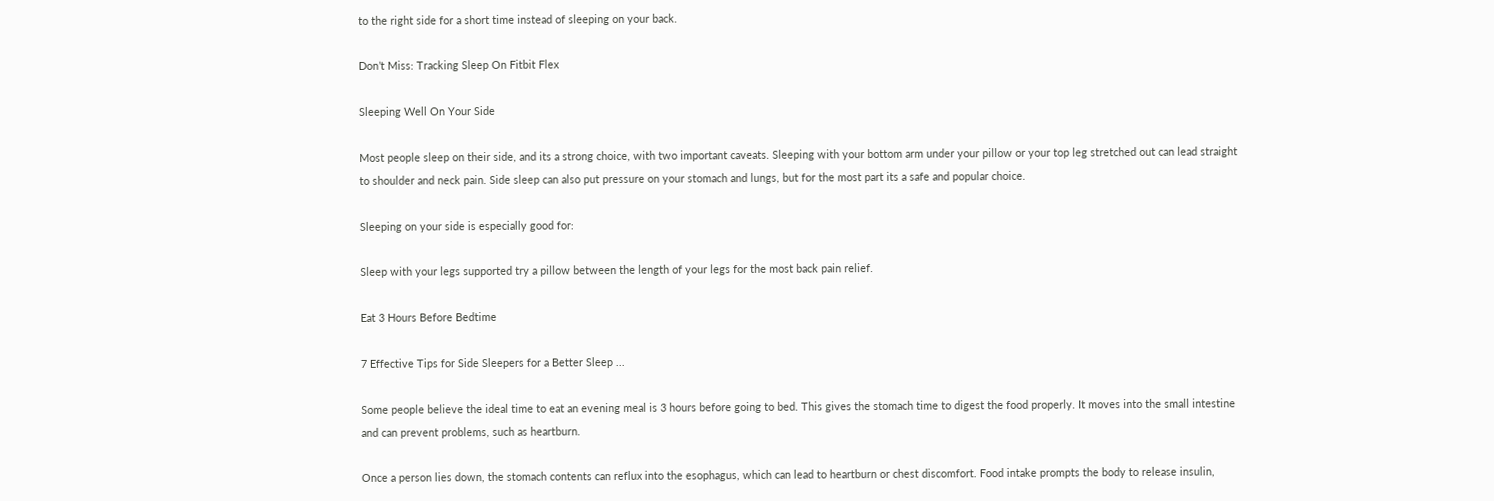to the right side for a short time instead of sleeping on your back.

Don’t Miss: Tracking Sleep On Fitbit Flex

Sleeping Well On Your Side

Most people sleep on their side, and its a strong choice, with two important caveats. Sleeping with your bottom arm under your pillow or your top leg stretched out can lead straight to shoulder and neck pain. Side sleep can also put pressure on your stomach and lungs, but for the most part its a safe and popular choice.

Sleeping on your side is especially good for:

Sleep with your legs supported try a pillow between the length of your legs for the most back pain relief.

Eat 3 Hours Before Bedtime

7 Effective Tips for Side Sleepers for a Better Sleep ...

Some people believe the ideal time to eat an evening meal is 3 hours before going to bed. This gives the stomach time to digest the food properly. It moves into the small intestine and can prevent problems, such as heartburn.

Once a person lies down, the stomach contents can reflux into the esophagus, which can lead to heartburn or chest discomfort. Food intake prompts the body to release insulin,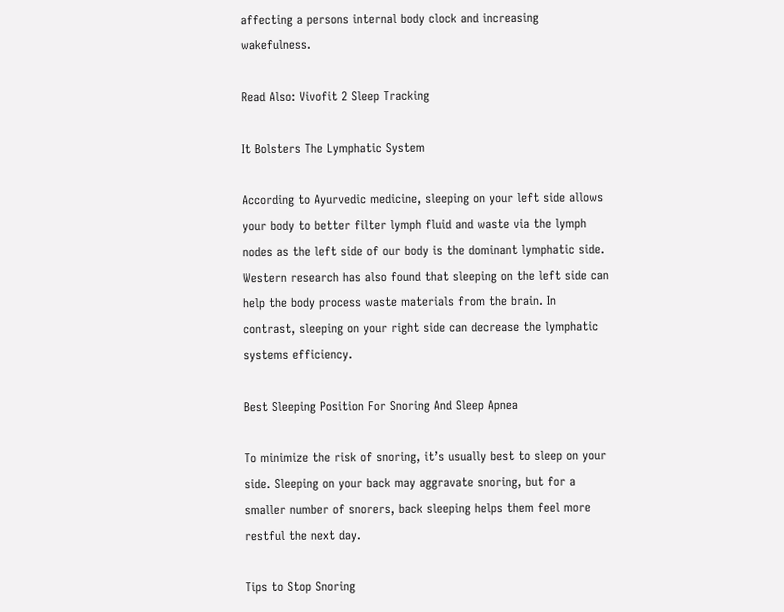affecting a persons internal body clock and increasing wakefulness.

Read Also: Vivofit 2 Sleep Tracking

It Bolsters The Lymphatic System

According to Ayurvedic medicine, sleeping on your left side allows your body to better filter lymph fluid and waste via the lymph nodes as the left side of our body is the dominant lymphatic side. Western research has also found that sleeping on the left side can help the body process waste materials from the brain. In contrast, sleeping on your right side can decrease the lymphatic systems efficiency.

Best Sleeping Position For Snoring And Sleep Apnea

To minimize the risk of snoring, it’s usually best to sleep on your side. Sleeping on your back may aggravate snoring, but for a smaller number of snorers, back sleeping helps them feel more restful the next day.

Tips to Stop Snoring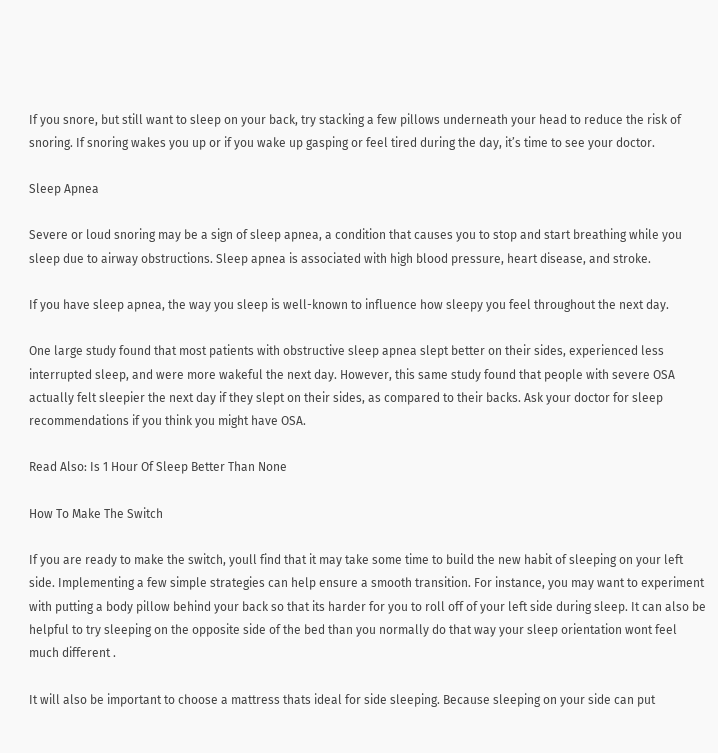If you snore, but still want to sleep on your back, try stacking a few pillows underneath your head to reduce the risk of snoring. If snoring wakes you up or if you wake up gasping or feel tired during the day, it’s time to see your doctor.

Sleep Apnea

Severe or loud snoring may be a sign of sleep apnea, a condition that causes you to stop and start breathing while you sleep due to airway obstructions. Sleep apnea is associated with high blood pressure, heart disease, and stroke.

If you have sleep apnea, the way you sleep is well-known to influence how sleepy you feel throughout the next day.

One large study found that most patients with obstructive sleep apnea slept better on their sides, experienced less interrupted sleep, and were more wakeful the next day. However, this same study found that people with severe OSA actually felt sleepier the next day if they slept on their sides, as compared to their backs. Ask your doctor for sleep recommendations if you think you might have OSA.

Read Also: Is 1 Hour Of Sleep Better Than None

How To Make The Switch

If you are ready to make the switch, youll find that it may take some time to build the new habit of sleeping on your left side. Implementing a few simple strategies can help ensure a smooth transition. For instance, you may want to experiment with putting a body pillow behind your back so that its harder for you to roll off of your left side during sleep. It can also be helpful to try sleeping on the opposite side of the bed than you normally do that way your sleep orientation wont feel much different .

It will also be important to choose a mattress thats ideal for side sleeping. Because sleeping on your side can put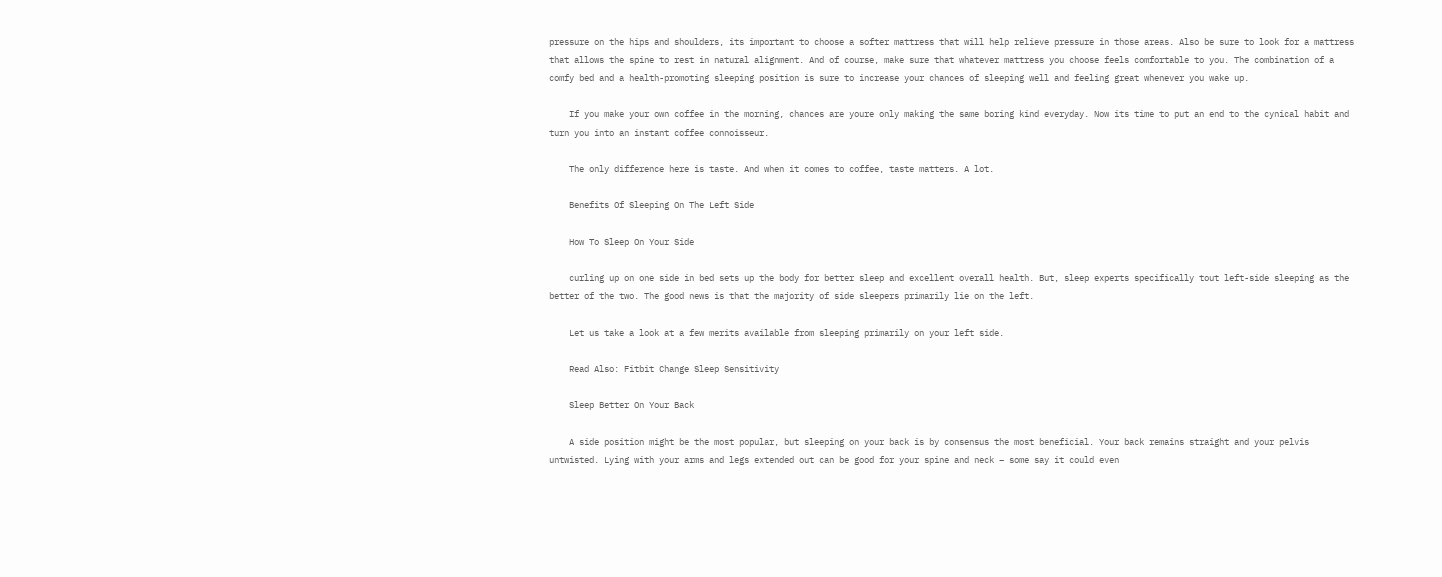pressure on the hips and shoulders, its important to choose a softer mattress that will help relieve pressure in those areas. Also be sure to look for a mattress that allows the spine to rest in natural alignment. And of course, make sure that whatever mattress you choose feels comfortable to you. The combination of a comfy bed and a health-promoting sleeping position is sure to increase your chances of sleeping well and feeling great whenever you wake up.

    If you make your own coffee in the morning, chances are youre only making the same boring kind everyday. Now its time to put an end to the cynical habit and turn you into an instant coffee connoisseur.

    The only difference here is taste. And when it comes to coffee, taste matters. A lot.

    Benefits Of Sleeping On The Left Side

    How To Sleep On Your Side

    curling up on one side in bed sets up the body for better sleep and excellent overall health. But, sleep experts specifically tout left-side sleeping as the better of the two. The good news is that the majority of side sleepers primarily lie on the left.

    Let us take a look at a few merits available from sleeping primarily on your left side.

    Read Also: Fitbit Change Sleep Sensitivity

    Sleep Better On Your Back

    A side position might be the most popular, but sleeping on your back is by consensus the most beneficial. Your back remains straight and your pelvis untwisted. Lying with your arms and legs extended out can be good for your spine and neck – some say it could even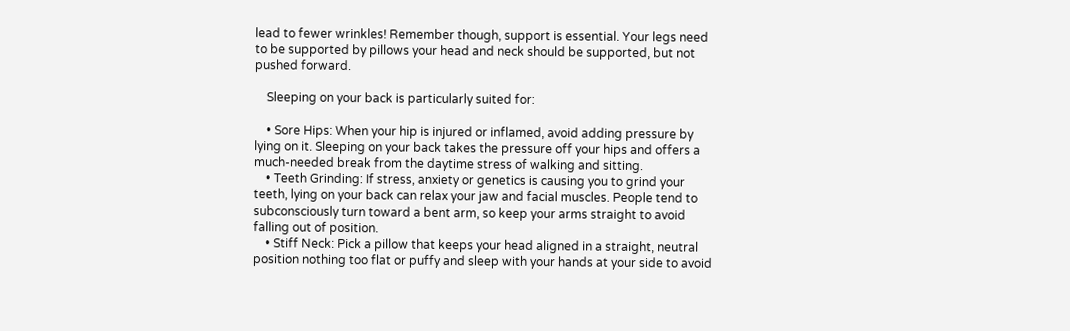lead to fewer wrinkles! Remember though, support is essential. Your legs need to be supported by pillows your head and neck should be supported, but not pushed forward.

    Sleeping on your back is particularly suited for:

    • Sore Hips: When your hip is injured or inflamed, avoid adding pressure by lying on it. Sleeping on your back takes the pressure off your hips and offers a much-needed break from the daytime stress of walking and sitting.
    • Teeth Grinding: If stress, anxiety or genetics is causing you to grind your teeth, lying on your back can relax your jaw and facial muscles. People tend to subconsciously turn toward a bent arm, so keep your arms straight to avoid falling out of position.
    • Stiff Neck: Pick a pillow that keeps your head aligned in a straight, neutral position nothing too flat or puffy and sleep with your hands at your side to avoid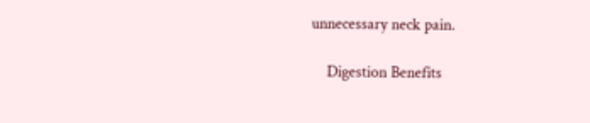unnecessary neck pain.

    Digestion Benefits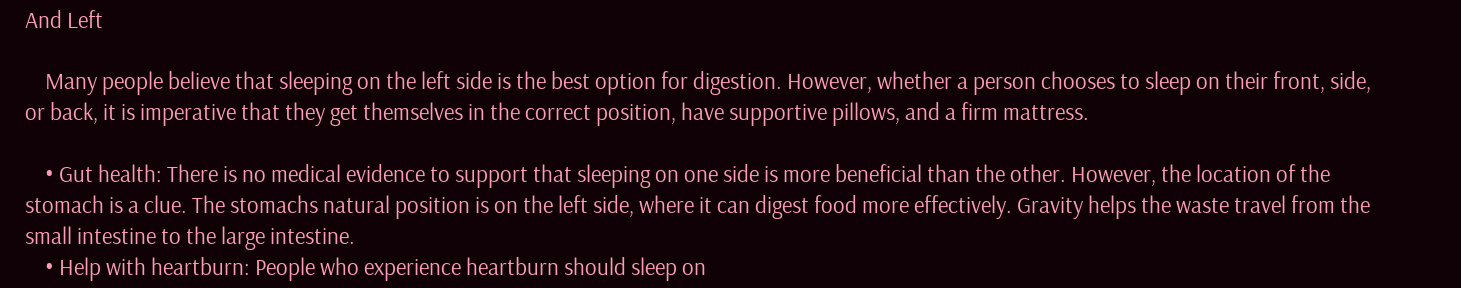And Left

    Many people believe that sleeping on the left side is the best option for digestion. However, whether a person chooses to sleep on their front, side, or back, it is imperative that they get themselves in the correct position, have supportive pillows, and a firm mattress.

    • Gut health: There is no medical evidence to support that sleeping on one side is more beneficial than the other. However, the location of the stomach is a clue. The stomachs natural position is on the left side, where it can digest food more effectively. Gravity helps the waste travel from the small intestine to the large intestine.
    • Help with heartburn: People who experience heartburn should sleep on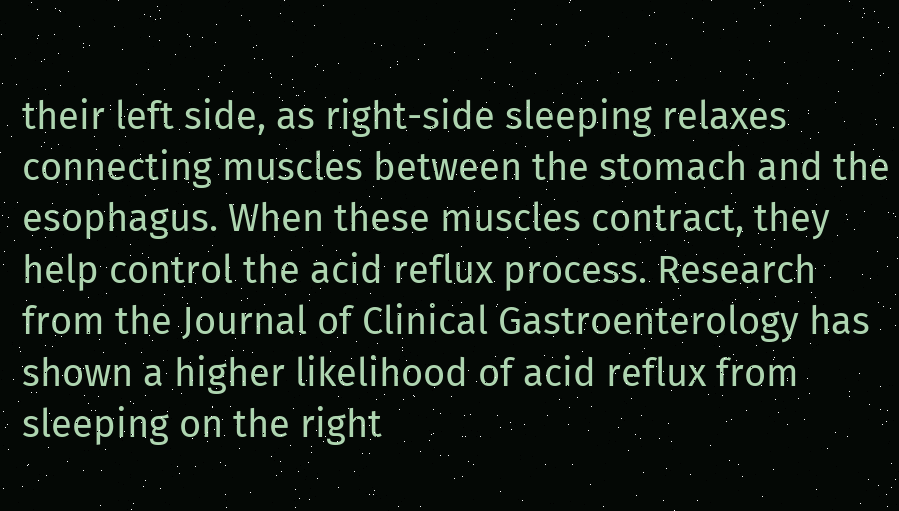their left side, as right-side sleeping relaxes connecting muscles between the stomach and the esophagus. When these muscles contract, they help control the acid reflux process. Research from the Journal of Clinical Gastroenterology has shown a higher likelihood of acid reflux from sleeping on the right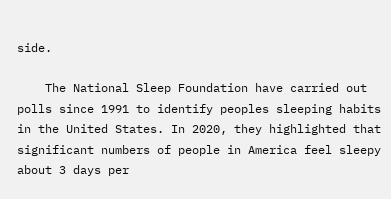side.

    The National Sleep Foundation have carried out polls since 1991 to identify peoples sleeping habits in the United States. In 2020, they highlighted that significant numbers of people in America feel sleepy about 3 days per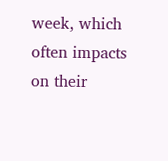week, which often impacts on their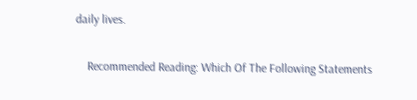daily lives.

    Recommended Reading: Which Of The Following Statements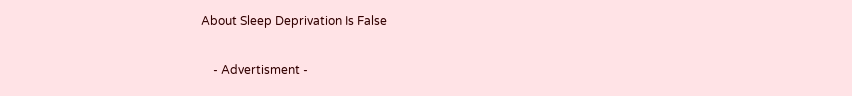About Sleep Deprivation Is False

    - Advertisment -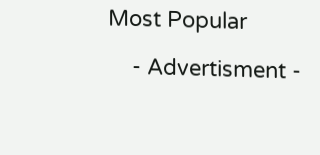Most Popular

    - Advertisment -